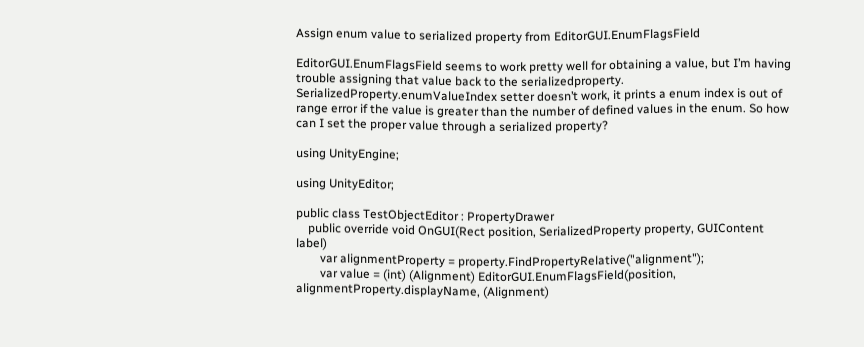Assign enum value to serialized property from EditorGUI.EnumFlagsField

EditorGUI.EnumFlagsField seems to work pretty well for obtaining a value, but I’m having trouble assigning that value back to the serializedproperty. SerializedProperty.enumValueIndex setter doesn’t work, it prints a enum index is out of range error if the value is greater than the number of defined values in the enum. So how can I set the proper value through a serialized property?

using UnityEngine;

using UnityEditor;

public class TestObjectEditor : PropertyDrawer
    public override void OnGUI(Rect position, SerializedProperty property, GUIContent label)
        var alignmentProperty = property.FindPropertyRelative("alignment");
        var value = (int) (Alignment) EditorGUI.EnumFlagsField(position, alignmentProperty.displayName, (Alignment)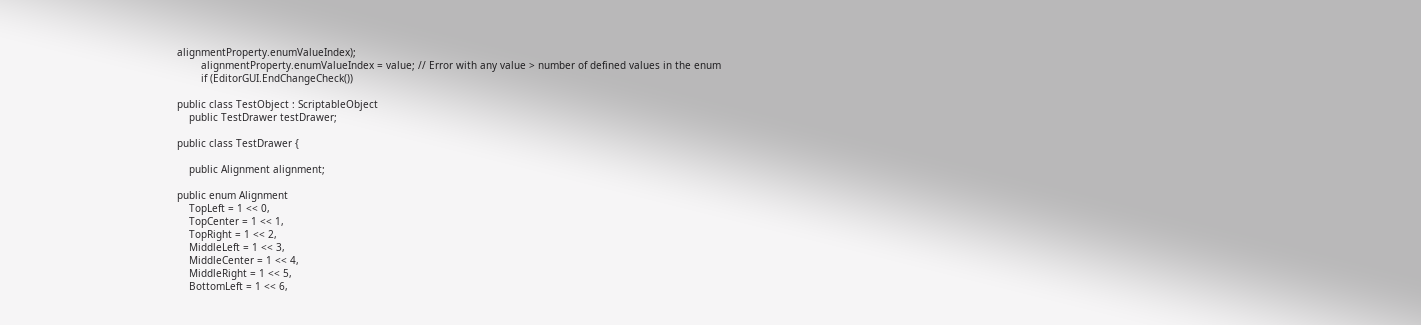alignmentProperty.enumValueIndex);
        alignmentProperty.enumValueIndex = value; // Error with any value > number of defined values in the enum
        if (EditorGUI.EndChangeCheck())

public class TestObject : ScriptableObject
    public TestDrawer testDrawer;

public class TestDrawer {

    public Alignment alignment;

public enum Alignment
    TopLeft = 1 << 0,
    TopCenter = 1 << 1,
    TopRight = 1 << 2,
    MiddleLeft = 1 << 3,
    MiddleCenter = 1 << 4,
    MiddleRight = 1 << 5,
    BottomLeft = 1 << 6,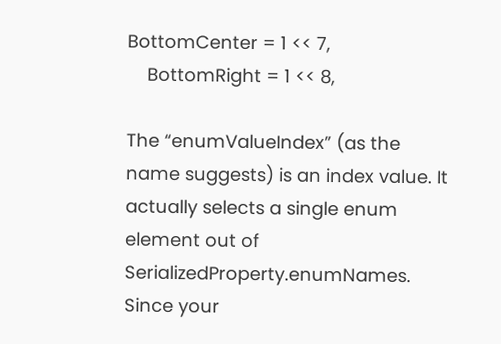BottomCenter = 1 << 7,
    BottomRight = 1 << 8,

The “enumValueIndex” (as the name suggests) is an index value. It actually selects a single enum element out of SerializedProperty.enumNames. Since your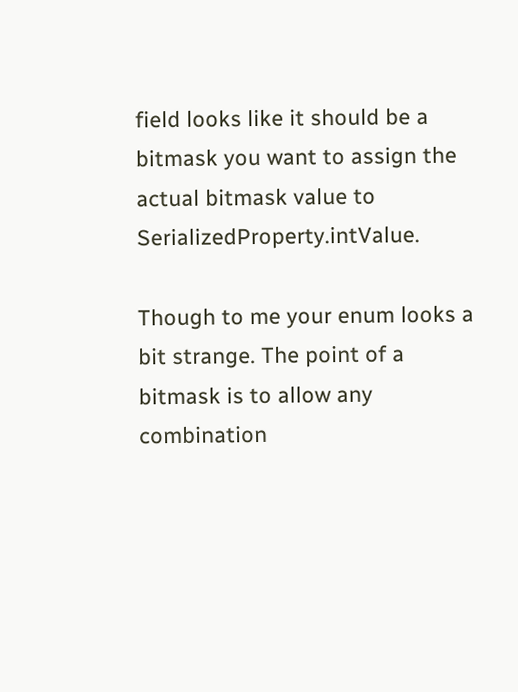field looks like it should be a bitmask you want to assign the actual bitmask value to SerializedProperty.intValue.

Though to me your enum looks a bit strange. The point of a bitmask is to allow any combination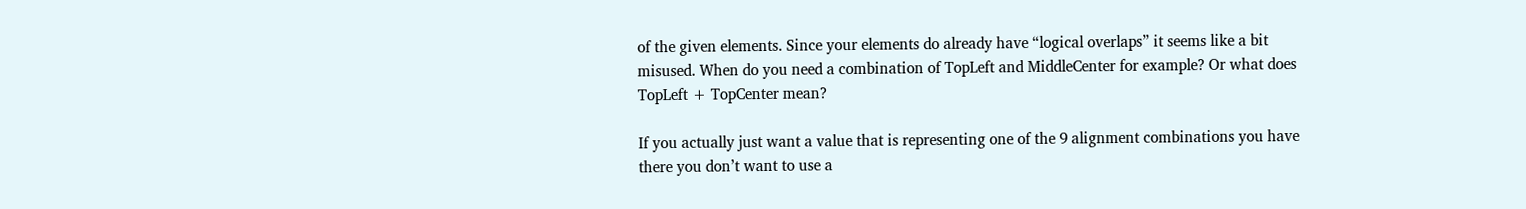of the given elements. Since your elements do already have “logical overlaps” it seems like a bit misused. When do you need a combination of TopLeft and MiddleCenter for example? Or what does TopLeft + TopCenter mean?

If you actually just want a value that is representing one of the 9 alignment combinations you have there you don’t want to use a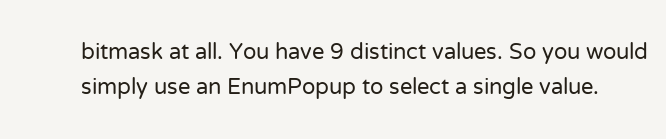bitmask at all. You have 9 distinct values. So you would simply use an EnumPopup to select a single value.